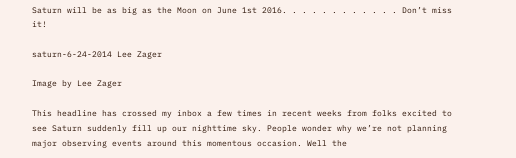Saturn will be as big as the Moon on June 1st 2016. . . . . . . . . . . . Don’t miss it!

saturn-6-24-2014 Lee Zager

Image by Lee Zager

This headline has crossed my inbox a few times in recent weeks from folks excited to see Saturn suddenly fill up our nighttime sky. People wonder why we’re not planning major observing events around this momentous occasion. Well the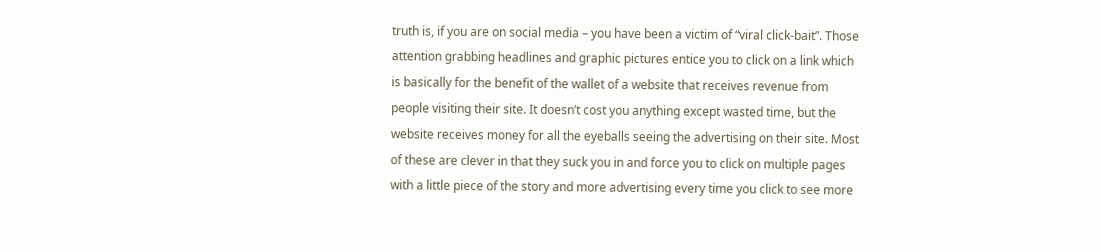truth is, if you are on social media – you have been a victim of “viral click-bait”. Those attention grabbing headlines and graphic pictures entice you to click on a link which is basically for the benefit of the wallet of a website that receives revenue from people visiting their site. It doesn’t cost you anything except wasted time, but the website receives money for all the eyeballs seeing the advertising on their site. Most of these are clever in that they suck you in and force you to click on multiple pages with a little piece of the story and more advertising every time you click to see more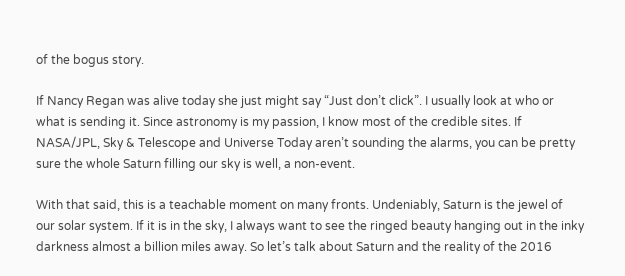of the bogus story.

If Nancy Regan was alive today she just might say “Just don’t click”. I usually look at who or what is sending it. Since astronomy is my passion, I know most of the credible sites. If NASA/JPL, Sky & Telescope and Universe Today aren’t sounding the alarms, you can be pretty sure the whole Saturn filling our sky is well, a non-event.

With that said, this is a teachable moment on many fronts. Undeniably, Saturn is the jewel of our solar system. If it is in the sky, I always want to see the ringed beauty hanging out in the inky darkness almost a billion miles away. So let’s talk about Saturn and the reality of the 2016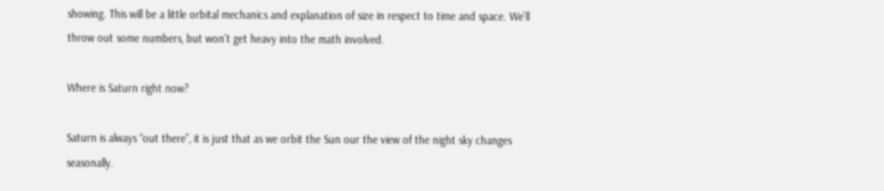showing. This will be a little orbital mechanics and explanation of size in respect to time and space. We’ll throw out some numbers, but won’t get heavy into the math involved.

Where is Saturn right now?

Saturn is always “out there”, it is just that as we orbit the Sun our the view of the night sky changes seasonally.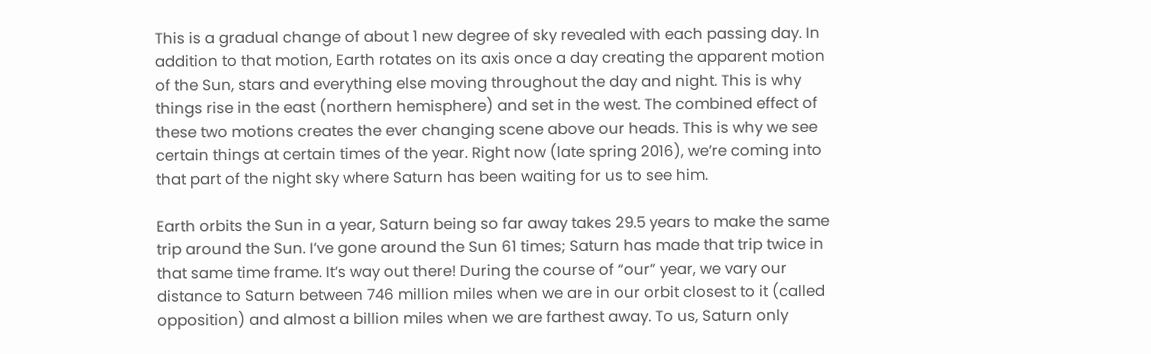This is a gradual change of about 1 new degree of sky revealed with each passing day. In addition to that motion, Earth rotates on its axis once a day creating the apparent motion of the Sun, stars and everything else moving throughout the day and night. This is why things rise in the east (northern hemisphere) and set in the west. The combined effect of these two motions creates the ever changing scene above our heads. This is why we see certain things at certain times of the year. Right now (late spring 2016), we’re coming into that part of the night sky where Saturn has been waiting for us to see him.

Earth orbits the Sun in a year, Saturn being so far away takes 29.5 years to make the same trip around the Sun. I’ve gone around the Sun 61 times; Saturn has made that trip twice in that same time frame. It’s way out there! During the course of “our” year, we vary our distance to Saturn between 746 million miles when we are in our orbit closest to it (called opposition) and almost a billion miles when we are farthest away. To us, Saturn only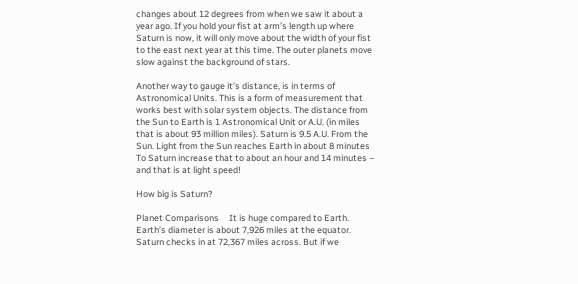changes about 12 degrees from when we saw it about a year ago. If you hold your fist at arm’s length up where Saturn is now, it will only move about the width of your fist to the east next year at this time. The outer planets move slow against the background of stars.

Another way to gauge it’s distance, is in terms of Astronomical Units. This is a form of measurement that works best with solar system objects. The distance from the Sun to Earth is 1 Astronomical Unit or A.U. (in miles that is about 93 million miles). Saturn is 9.5 A.U. From the Sun. Light from the Sun reaches Earth in about 8 minutes To Saturn increase that to about an hour and 14 minutes – and that is at light speed!

How big is Saturn?

Planet Comparisons     It is huge compared to Earth. Earth’s diameter is about 7,926 miles at the equator. Saturn checks in at 72,367 miles across. But if we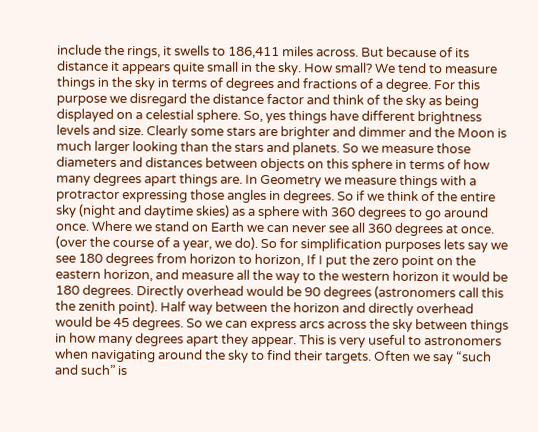include the rings, it swells to 186,411 miles across. But because of its distance it appears quite small in the sky. How small? We tend to measure things in the sky in terms of degrees and fractions of a degree. For this purpose we disregard the distance factor and think of the sky as being displayed on a celestial sphere. So, yes things have different brightness levels and size. Clearly some stars are brighter and dimmer and the Moon is much larger looking than the stars and planets. So we measure those diameters and distances between objects on this sphere in terms of how many degrees apart things are. In Geometry we measure things with a protractor expressing those angles in degrees. So if we think of the entire sky (night and daytime skies) as a sphere with 360 degrees to go around once. Where we stand on Earth we can never see all 360 degrees at once. (over the course of a year, we do). So for simplification purposes lets say we see 180 degrees from horizon to horizon, If I put the zero point on the eastern horizon, and measure all the way to the western horizon it would be 180 degrees. Directly overhead would be 90 degrees (astronomers call this the zenith point). Half way between the horizon and directly overhead would be 45 degrees. So we can express arcs across the sky between things in how many degrees apart they appear. This is very useful to astronomers when navigating around the sky to find their targets. Often we say “such and such” is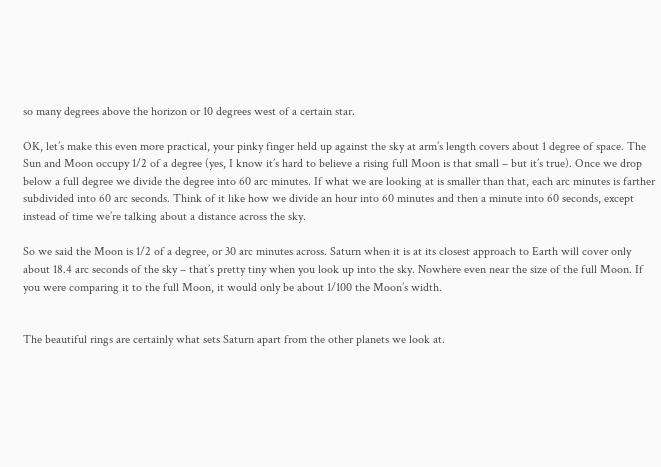so many degrees above the horizon or 10 degrees west of a certain star.

OK, let’s make this even more practical, your pinky finger held up against the sky at arm’s length covers about 1 degree of space. The Sun and Moon occupy 1/2 of a degree (yes, I know it’s hard to believe a rising full Moon is that small – but it’s true). Once we drop below a full degree we divide the degree into 60 arc minutes. If what we are looking at is smaller than that, each arc minutes is farther subdivided into 60 arc seconds. Think of it like how we divide an hour into 60 minutes and then a minute into 60 seconds, except instead of time we’re talking about a distance across the sky.

So we said the Moon is 1/2 of a degree, or 30 arc minutes across. Saturn when it is at its closest approach to Earth will cover only about 18.4 arc seconds of the sky – that’s pretty tiny when you look up into the sky. Nowhere even near the size of the full Moon. If you were comparing it to the full Moon, it would only be about 1/100 the Moon’s width.


The beautiful rings are certainly what sets Saturn apart from the other planets we look at.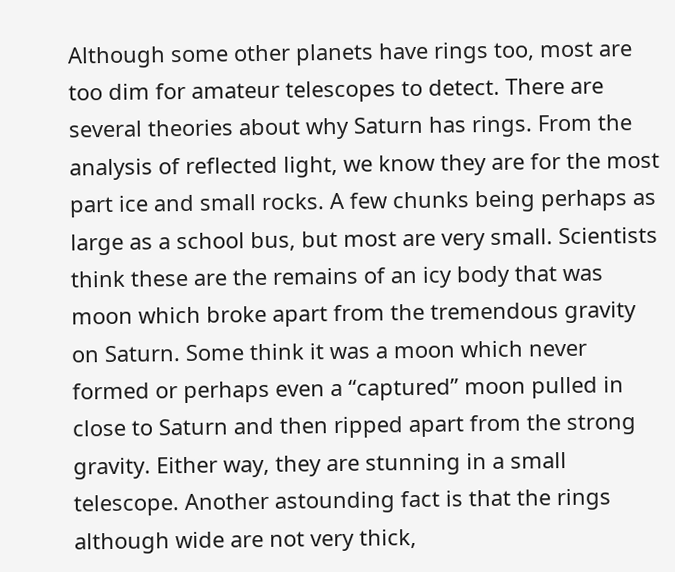Although some other planets have rings too, most are too dim for amateur telescopes to detect. There are several theories about why Saturn has rings. From the analysis of reflected light, we know they are for the most part ice and small rocks. A few chunks being perhaps as large as a school bus, but most are very small. Scientists think these are the remains of an icy body that was moon which broke apart from the tremendous gravity on Saturn. Some think it was a moon which never formed or perhaps even a “captured” moon pulled in close to Saturn and then ripped apart from the strong gravity. Either way, they are stunning in a small telescope. Another astounding fact is that the rings although wide are not very thick,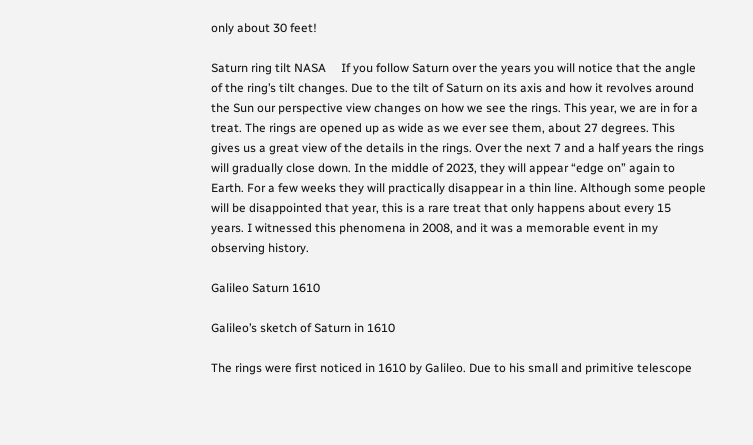only about 30 feet!

Saturn ring tilt NASA     If you follow Saturn over the years you will notice that the angle of the ring’s tilt changes. Due to the tilt of Saturn on its axis and how it revolves around the Sun our perspective view changes on how we see the rings. This year, we are in for a treat. The rings are opened up as wide as we ever see them, about 27 degrees. This gives us a great view of the details in the rings. Over the next 7 and a half years the rings will gradually close down. In the middle of 2023, they will appear “edge on” again to Earth. For a few weeks they will practically disappear in a thin line. Although some people will be disappointed that year, this is a rare treat that only happens about every 15 years. I witnessed this phenomena in 2008, and it was a memorable event in my observing history.

Galileo Saturn 1610

Galileo’s sketch of Saturn in 1610

The rings were first noticed in 1610 by Galileo. Due to his small and primitive telescope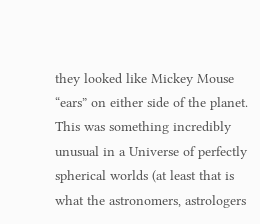they looked like Mickey Mouse “ears” on either side of the planet. This was something incredibly unusual in a Universe of perfectly spherical worlds (at least that is what the astronomers, astrologers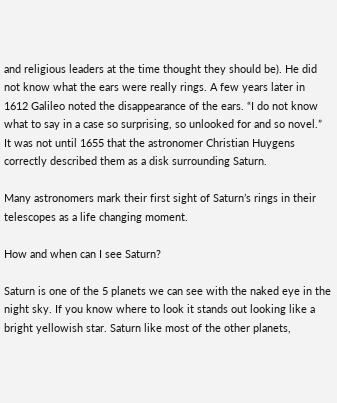and religious leaders at the time thought they should be). He did not know what the ears were really rings. A few years later in 1612 Galileo noted the disappearance of the ears. “I do not know what to say in a case so surprising, so unlooked for and so novel.” It was not until 1655 that the astronomer Christian Huygens correctly described them as a disk surrounding Saturn.

Many astronomers mark their first sight of Saturn’s rings in their telescopes as a life changing moment.

How and when can I see Saturn?

Saturn is one of the 5 planets we can see with the naked eye in the night sky. If you know where to look it stands out looking like a bright yellowish star. Saturn like most of the other planets,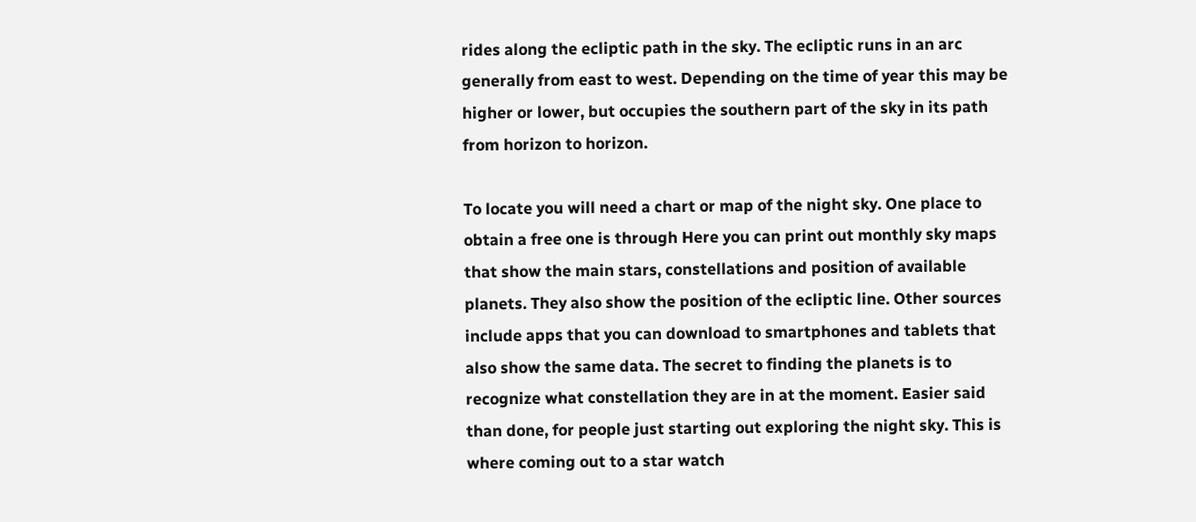rides along the ecliptic path in the sky. The ecliptic runs in an arc generally from east to west. Depending on the time of year this may be higher or lower, but occupies the southern part of the sky in its path from horizon to horizon.

To locate you will need a chart or map of the night sky. One place to obtain a free one is through Here you can print out monthly sky maps that show the main stars, constellations and position of available planets. They also show the position of the ecliptic line. Other sources include apps that you can download to smartphones and tablets that also show the same data. The secret to finding the planets is to recognize what constellation they are in at the moment. Easier said than done, for people just starting out exploring the night sky. This is where coming out to a star watch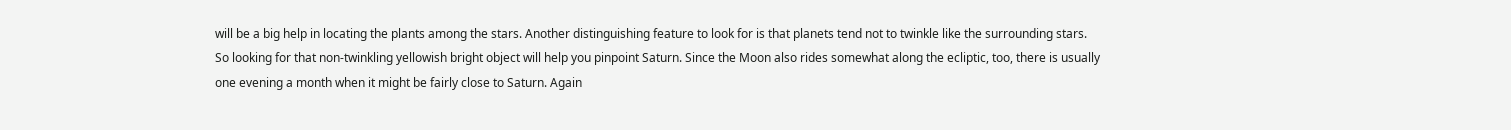will be a big help in locating the plants among the stars. Another distinguishing feature to look for is that planets tend not to twinkle like the surrounding stars. So looking for that non-twinkling yellowish bright object will help you pinpoint Saturn. Since the Moon also rides somewhat along the ecliptic, too, there is usually one evening a month when it might be fairly close to Saturn. Again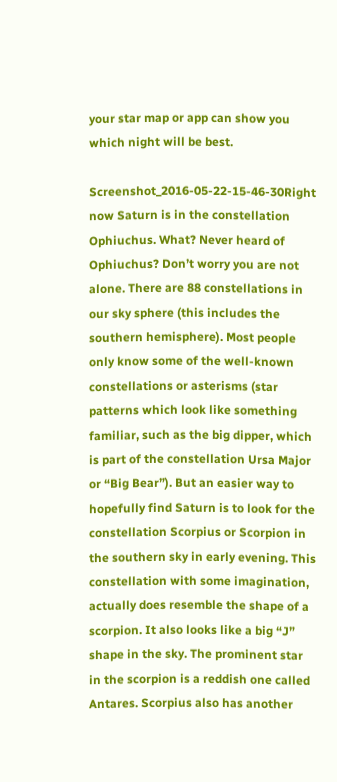your star map or app can show you which night will be best.

Screenshot_2016-05-22-15-46-30Right now Saturn is in the constellation Ophiuchus. What? Never heard of Ophiuchus? Don’t worry you are not alone. There are 88 constellations in our sky sphere (this includes the southern hemisphere). Most people only know some of the well-known constellations or asterisms (star patterns which look like something familiar, such as the big dipper, which is part of the constellation Ursa Major or “Big Bear”). But an easier way to hopefully find Saturn is to look for the constellation Scorpius or Scorpion in the southern sky in early evening. This constellation with some imagination, actually does resemble the shape of a scorpion. It also looks like a big “J” shape in the sky. The prominent star in the scorpion is a reddish one called Antares. Scorpius also has another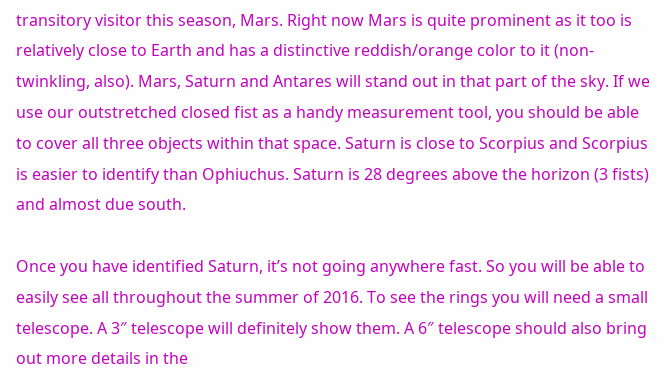transitory visitor this season, Mars. Right now Mars is quite prominent as it too is relatively close to Earth and has a distinctive reddish/orange color to it (non-twinkling, also). Mars, Saturn and Antares will stand out in that part of the sky. If we use our outstretched closed fist as a handy measurement tool, you should be able to cover all three objects within that space. Saturn is close to Scorpius and Scorpius is easier to identify than Ophiuchus. Saturn is 28 degrees above the horizon (3 fists) and almost due south.

Once you have identified Saturn, it’s not going anywhere fast. So you will be able to easily see all throughout the summer of 2016. To see the rings you will need a small telescope. A 3″ telescope will definitely show them. A 6″ telescope should also bring out more details in the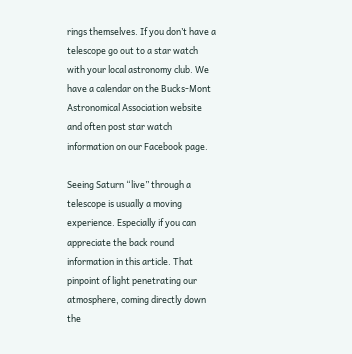rings themselves. If you don’t have a telescope go out to a star watch with your local astronomy club. We have a calendar on the Bucks-Mont Astronomical Association website and often post star watch information on our Facebook page.

Seeing Saturn “live” through a telescope is usually a moving experience. Especially if you can appreciate the back round information in this article. That pinpoint of light penetrating our atmosphere, coming directly down the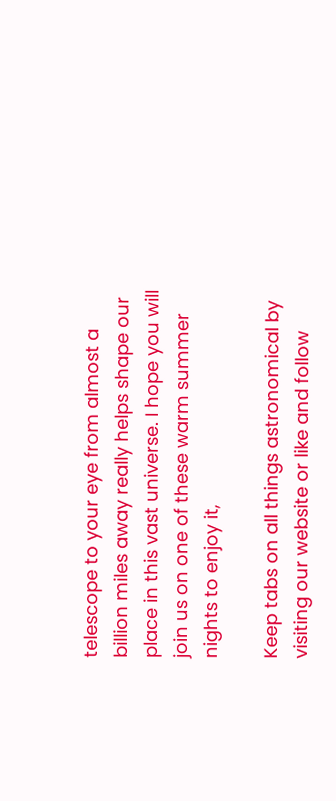telescope to your eye from almost a billion miles away really helps shape our place in this vast universe. I hope you will join us on one of these warm summer nights to enjoy it,

Keep tabs on all things astronomical by visiting our website or like and follow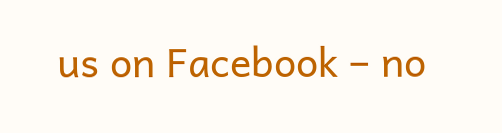us on Facebook – no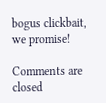bogus clickbait, we promise!

Comments are closed